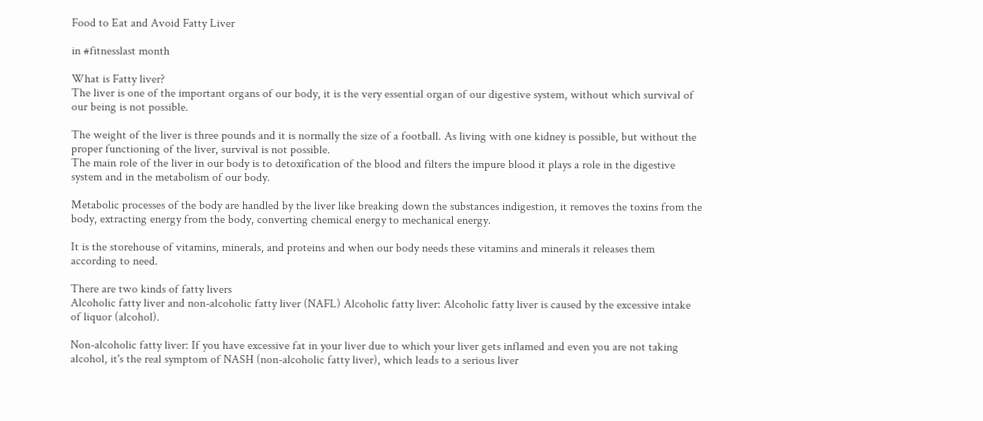Food to Eat and Avoid Fatty Liver

in #fitnesslast month

What is Fatty liver?
The liver is one of the important organs of our body, it is the very essential organ of our digestive system, without which survival of our being is not possible.

The weight of the liver is three pounds and it is normally the size of a football. As living with one kidney is possible, but without the proper functioning of the liver, survival is not possible.
The main role of the liver in our body is to detoxification of the blood and filters the impure blood it plays a role in the digestive system and in the metabolism of our body.

Metabolic processes of the body are handled by the liver like breaking down the substances indigestion, it removes the toxins from the body, extracting energy from the body, converting chemical energy to mechanical energy.

It is the storehouse of vitamins, minerals, and proteins and when our body needs these vitamins and minerals it releases them according to need.

There are two kinds of fatty livers
Alcoholic fatty liver and non-alcoholic fatty liver (NAFL) Alcoholic fatty liver: Alcoholic fatty liver is caused by the excessive intake of liquor (alcohol).

Non-alcoholic fatty liver: If you have excessive fat in your liver due to which your liver gets inflamed and even you are not taking alcohol, it's the real symptom of NASH (non-alcoholic fatty liver), which leads to a serious liver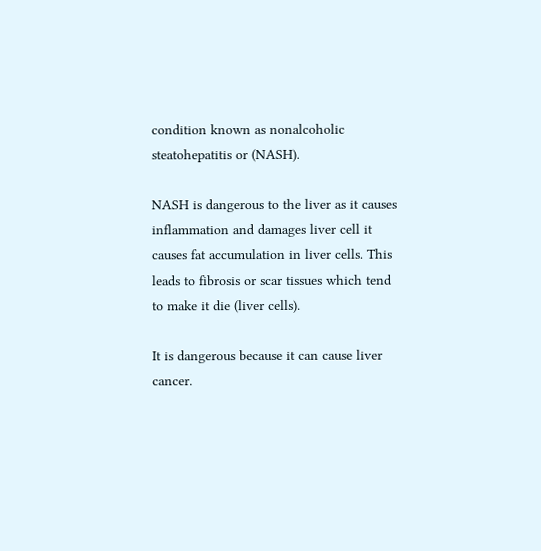condition known as nonalcoholic steatohepatitis or (NASH).

NASH is dangerous to the liver as it causes inflammation and damages liver cell it causes fat accumulation in liver cells. This leads to fibrosis or scar tissues which tend to make it die (liver cells).

It is dangerous because it can cause liver cancer.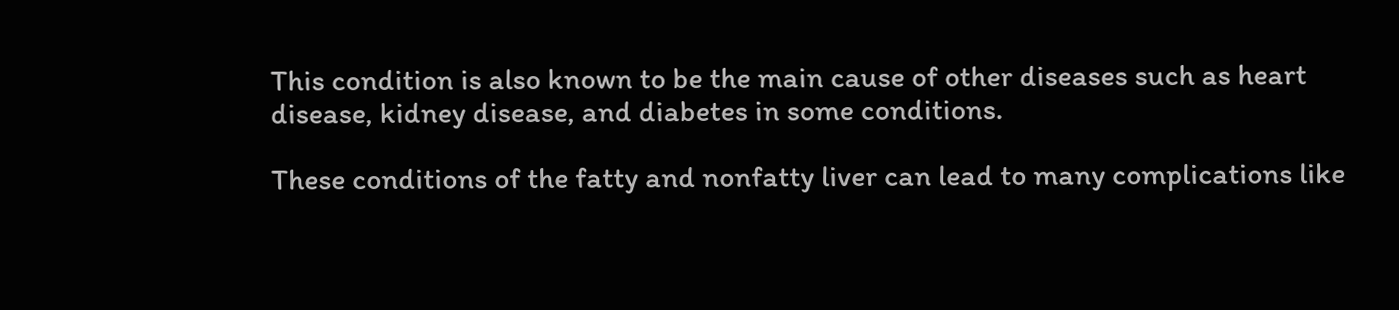This condition is also known to be the main cause of other diseases such as heart disease, kidney disease, and diabetes in some conditions.

These conditions of the fatty and nonfatty liver can lead to many complications like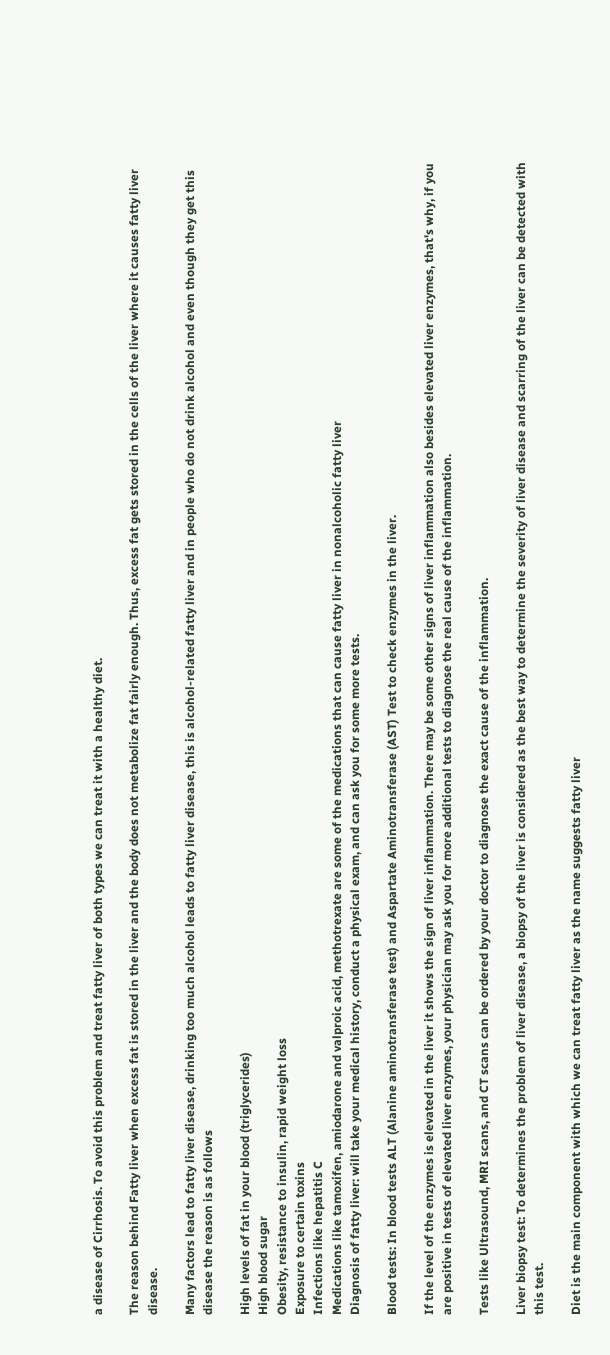a disease of Cirrhosis. To avoid this problem and treat fatty liver of both types we can treat it with a healthy diet.

The reason behind Fatty liver when excess fat is stored in the liver and the body does not metabolize fat fairly enough. Thus, excess fat gets stored in the cells of the liver where it causes fatty liver disease.

Many factors lead to fatty liver disease, drinking too much alcohol leads to fatty liver disease, this is alcohol-related fatty liver and in people who do not drink alcohol and even though they get this disease the reason is as follows

High levels of fat in your blood (triglycerides)
High blood sugar
Obesity, resistance to insulin, rapid weight loss
Exposure to certain toxins
Infections like hepatitis C
Medications like tamoxifen, amiodarone and valproic acid, methotrexate are some of the medications that can cause fatty liver in nonalcoholic fatty liver
Diagnosis of fatty liver: will take your medical history, conduct a physical exam, and can ask you for some more tests.

Blood tests: In blood tests ALT (Alanine aminotransferase test) and Aspartate Aminotransferase (AST) Test to check enzymes in the liver.

If the level of the enzymes is elevated in the liver it shows the sign of liver inflammation. There may be some other signs of liver inflammation also besides elevated liver enzymes, that's why, if you are positive in tests of elevated liver enzymes, your physician may ask you for more additional tests to diagnose the real cause of the inflammation.

Tests like Ultrasound, MRI scans, and CT scans can be ordered by your doctor to diagnose the exact cause of the inflammation.

Liver biopsy test: To determines the problem of liver disease, a biopsy of the liver is considered as the best way to determine the severity of liver disease and scarring of the liver can be detected with this test.

Diet is the main component with which we can treat fatty liver as the name suggests fatty liver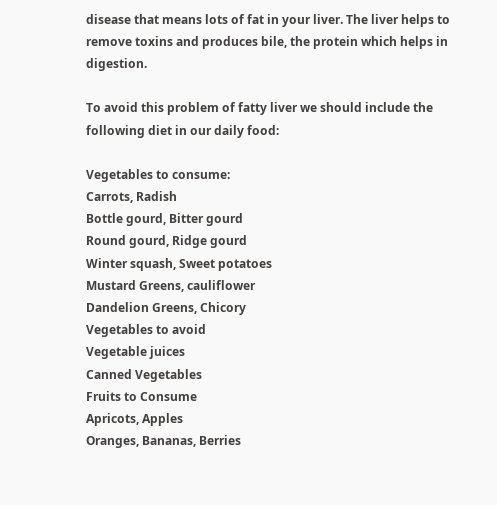disease that means lots of fat in your liver. The liver helps to remove toxins and produces bile, the protein which helps in digestion.

To avoid this problem of fatty liver we should include the following diet in our daily food:

Vegetables to consume:
Carrots, Radish
Bottle gourd, Bitter gourd
Round gourd, Ridge gourd
Winter squash, Sweet potatoes
Mustard Greens, cauliflower
Dandelion Greens, Chicory
Vegetables to avoid
Vegetable juices
Canned Vegetables
Fruits to Consume
Apricots, Apples
Oranges, Bananas, Berries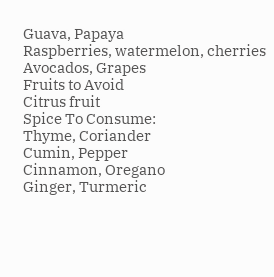Guava, Papaya
Raspberries, watermelon, cherries
Avocados, Grapes
Fruits to Avoid
Citrus fruit
Spice To Consume:
Thyme, Coriander
Cumin, Pepper
Cinnamon, Oregano
Ginger, Turmeric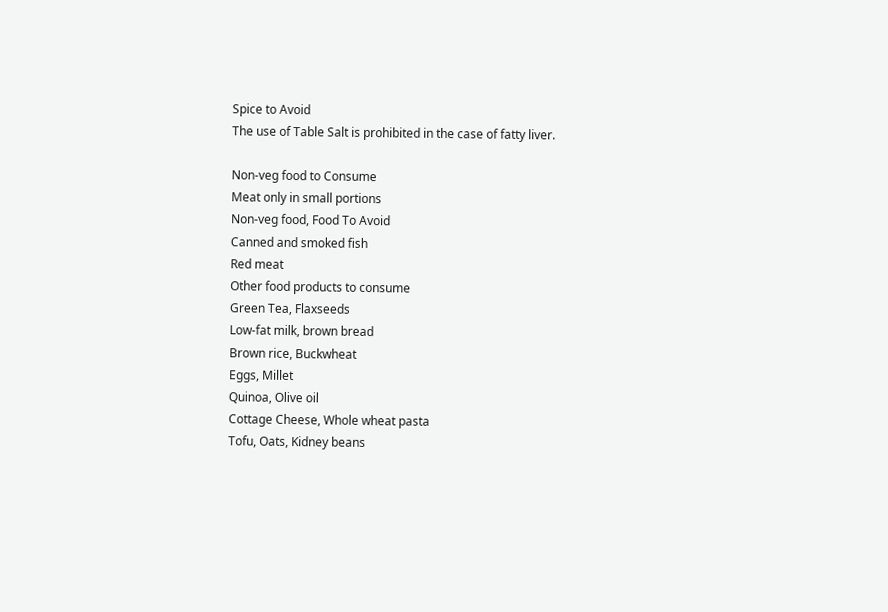Spice to Avoid
The use of Table Salt is prohibited in the case of fatty liver.

Non-veg food to Consume
Meat only in small portions
Non-veg food, Food To Avoid
Canned and smoked fish
Red meat
Other food products to consume
Green Tea, Flaxseeds
Low-fat milk, brown bread
Brown rice, Buckwheat
Eggs, Millet
Quinoa, Olive oil
Cottage Cheese, Whole wheat pasta
Tofu, Oats, Kidney beans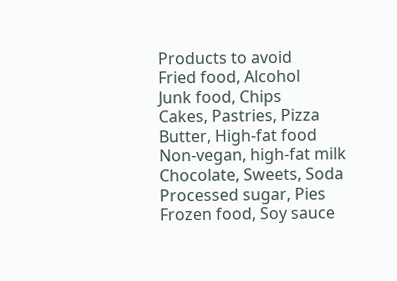Products to avoid
Fried food, Alcohol
Junk food, Chips
Cakes, Pastries, Pizza
Butter, High-fat food
Non-vegan, high-fat milk
Chocolate, Sweets, Soda
Processed sugar, Pies
Frozen food, Soy sauce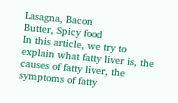Lasagna, Bacon
Butter, Spicy food
In this article, we try to explain what fatty liver is, the causes of fatty liver, the symptoms of fatty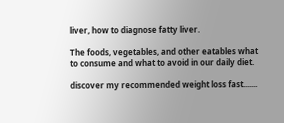liver, how to diagnose fatty liver.

The foods, vegetables, and other eatables what to consume and what to avoid in our daily diet.

discover my recommended weight loss fast.......